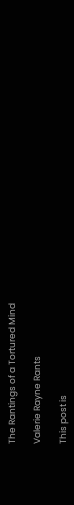The Rantings of a Tortured Mind

Valerie Rayne Rants

This post is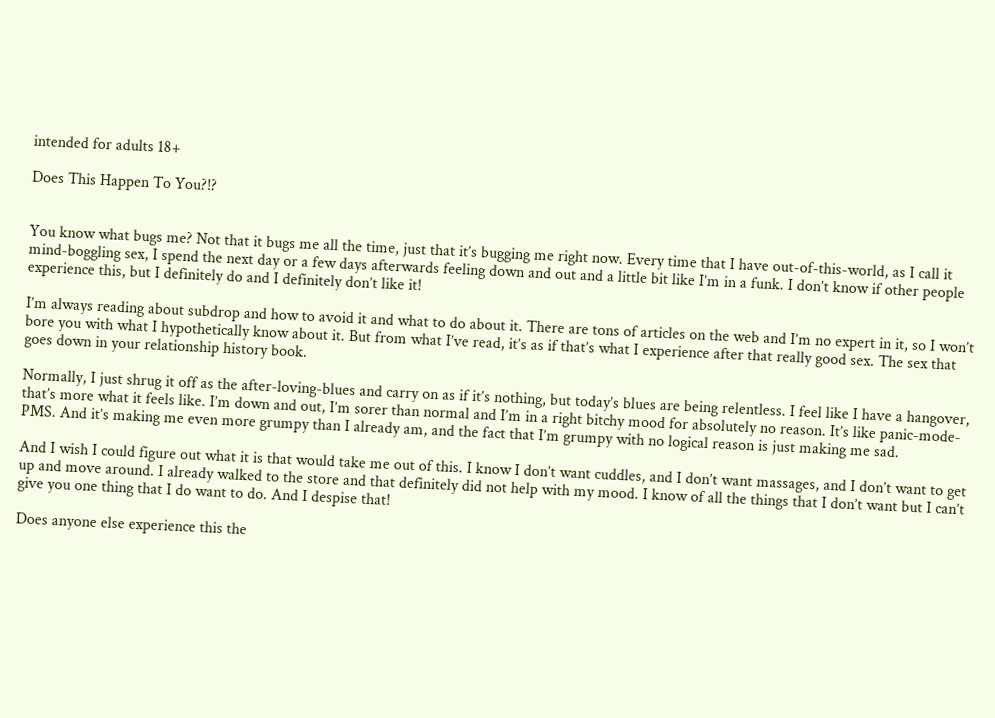intended for adults 18+

Does This Happen To You?!?


You know what bugs me? Not that it bugs me all the time, just that it’s bugging me right now. Every time that I have out-of-this-world, as I call it mind-boggling sex, I spend the next day or a few days afterwards feeling down and out and a little bit like I’m in a funk. I don’t know if other people experience this, but I definitely do and I definitely don’t like it!

I’m always reading about subdrop and how to avoid it and what to do about it. There are tons of articles on the web and I’m no expert in it, so I won’t bore you with what I hypothetically know about it. But from what I’ve read, it’s as if that’s what I experience after that really good sex. The sex that goes down in your relationship history book.

Normally, I just shrug it off as the after-loving-blues and carry on as if it’s nothing, but today’s blues are being relentless. I feel like I have a hangover, that’s more what it feels like. I’m down and out, I’m sorer than normal and I’m in a right bitchy mood for absolutely no reason. It’s like panic-mode-PMS. And it’s making me even more grumpy than I already am, and the fact that I’m grumpy with no logical reason is just making me sad.

And I wish I could figure out what it is that would take me out of this. I know I don’t want cuddles, and I don’t want massages, and I don’t want to get up and move around. I already walked to the store and that definitely did not help with my mood. I know of all the things that I don’t want but I can’t give you one thing that I do want to do. And I despise that!

Does anyone else experience this the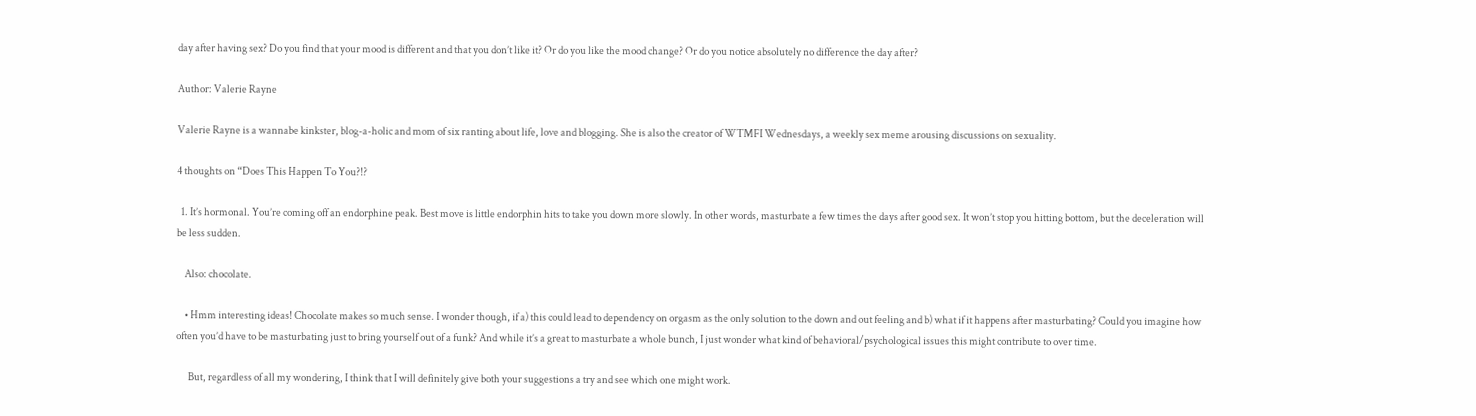day after having sex? Do you find that your mood is different and that you don’t like it? Or do you like the mood change? Or do you notice absolutely no difference the day after?

Author: Valerie Rayne

Valerie Rayne is a wannabe kinkster, blog-a-holic and mom of six ranting about life, love and blogging. She is also the creator of WTMFI Wednesdays, a weekly sex meme arousing discussions on sexuality.

4 thoughts on “Does This Happen To You?!?

  1. It’s hormonal. You’re coming off an endorphine peak. Best move is little endorphin hits to take you down more slowly. In other words, masturbate a few times the days after good sex. It won’t stop you hitting bottom, but the deceleration will be less sudden.

    Also: chocolate.

    • Hmm interesting ideas! Chocolate makes so much sense. I wonder though, if a) this could lead to dependency on orgasm as the only solution to the down and out feeling and b) what if it happens after masturbating? Could you imagine how often you’d have to be masturbating just to bring yourself out of a funk? And while it’s a great to masturbate a whole bunch, I just wonder what kind of behavioral/psychological issues this might contribute to over time.

      But, regardless of all my wondering, I think that I will definitely give both your suggestions a try and see which one might work.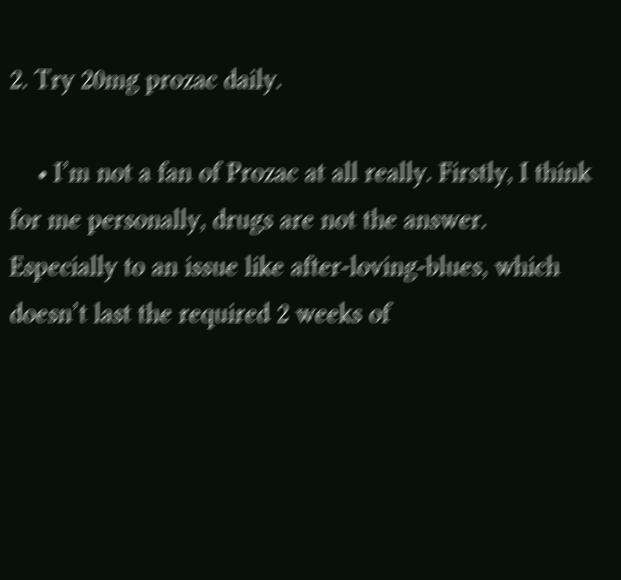2. Try 20mg prozac daily.

    • I’m not a fan of Prozac at all really. Firstly, I think for me personally, drugs are not the answer. Especially to an issue like after-loving-blues, which doesn’t last the required 2 weeks of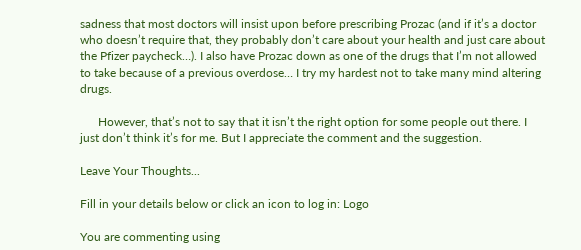sadness that most doctors will insist upon before prescribing Prozac (and if it’s a doctor who doesn’t require that, they probably don’t care about your health and just care about the Pfizer paycheck…). I also have Prozac down as one of the drugs that I’m not allowed to take because of a previous overdose… I try my hardest not to take many mind altering drugs.

      However, that’s not to say that it isn’t the right option for some people out there. I just don’t think it’s for me. But I appreciate the comment and the suggestion.

Leave Your Thoughts...

Fill in your details below or click an icon to log in: Logo

You are commenting using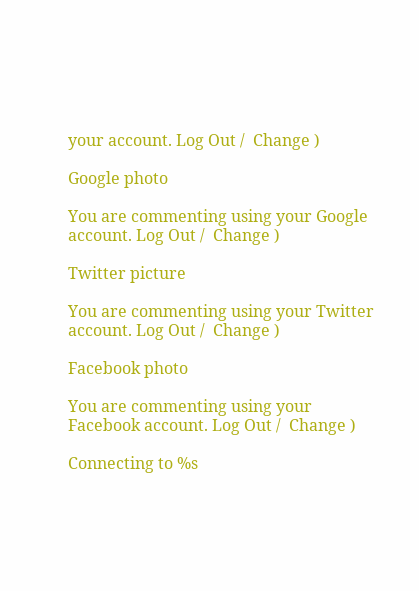your account. Log Out /  Change )

Google photo

You are commenting using your Google account. Log Out /  Change )

Twitter picture

You are commenting using your Twitter account. Log Out /  Change )

Facebook photo

You are commenting using your Facebook account. Log Out /  Change )

Connecting to %s